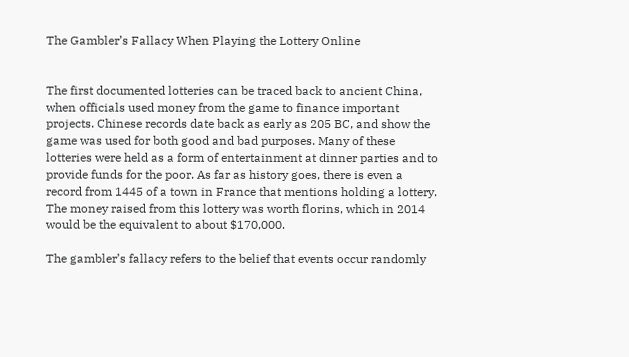The Gambler’s Fallacy When Playing the Lottery Online


The first documented lotteries can be traced back to ancient China, when officials used money from the game to finance important projects. Chinese records date back as early as 205 BC, and show the game was used for both good and bad purposes. Many of these lotteries were held as a form of entertainment at dinner parties and to provide funds for the poor. As far as history goes, there is even a record from 1445 of a town in France that mentions holding a lottery. The money raised from this lottery was worth florins, which in 2014 would be the equivalent to about $170,000.

The gambler’s fallacy refers to the belief that events occur randomly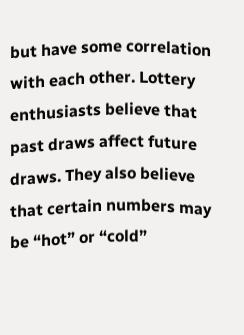but have some correlation with each other. Lottery enthusiasts believe that past draws affect future draws. They also believe that certain numbers may be “hot” or “cold”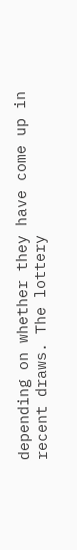depending on whether they have come up in recent draws. The lottery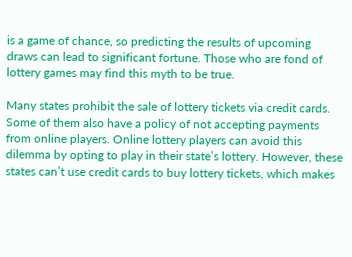is a game of chance, so predicting the results of upcoming draws can lead to significant fortune. Those who are fond of lottery games may find this myth to be true.

Many states prohibit the sale of lottery tickets via credit cards. Some of them also have a policy of not accepting payments from online players. Online lottery players can avoid this dilemma by opting to play in their state’s lottery. However, these states can’t use credit cards to buy lottery tickets, which makes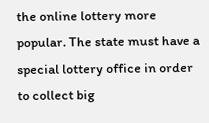the online lottery more popular. The state must have a special lottery office in order to collect big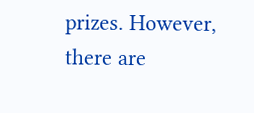prizes. However, there are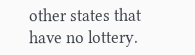other states that have no lottery.